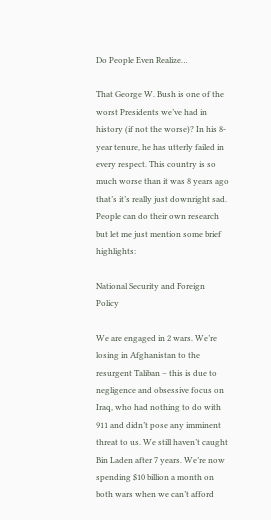Do People Even Realize…

That George W. Bush is one of the worst Presidents we’ve had in history (if not the worse)? In his 8-year tenure, he has utterly failed in every respect. This country is so much worse than it was 8 years ago that’s it’s really just downright sad. People can do their own research but let me just mention some brief highlights:

National Security and Foreign Policy

We are engaged in 2 wars. We’re losing in Afghanistan to the resurgent Taliban – this is due to negligence and obsessive focus on Iraq, who had nothing to do with 911 and didn’t pose any imminent threat to us. We still haven’t caught Bin Laden after 7 years. We’re now spending $10 billion a month on both wars when we can’t afford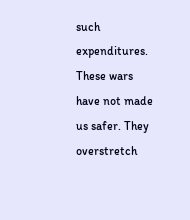such expenditures. These wars have not made us safer. They overstretch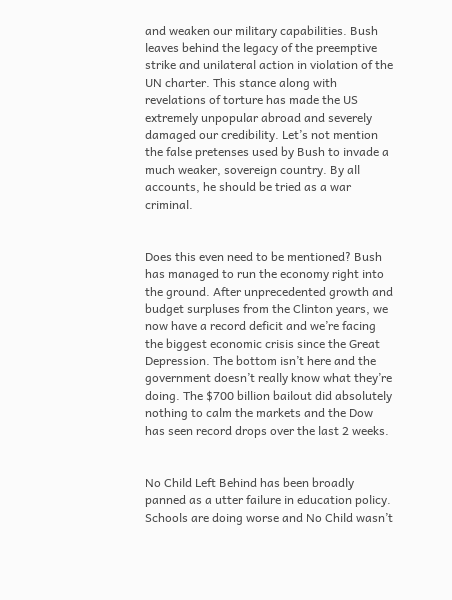and weaken our military capabilities. Bush leaves behind the legacy of the preemptive strike and unilateral action in violation of the UN charter. This stance along with revelations of torture has made the US extremely unpopular abroad and severely damaged our credibility. Let’s not mention the false pretenses used by Bush to invade a much weaker, sovereign country. By all accounts, he should be tried as a war criminal.


Does this even need to be mentioned? Bush has managed to run the economy right into the ground. After unprecedented growth and budget surpluses from the Clinton years, we now have a record deficit and we’re facing the biggest economic crisis since the Great Depression. The bottom isn’t here and the government doesn’t really know what they’re doing. The $700 billion bailout did absolutely nothing to calm the markets and the Dow has seen record drops over the last 2 weeks.


No Child Left Behind has been broadly panned as a utter failure in education policy. Schools are doing worse and No Child wasn’t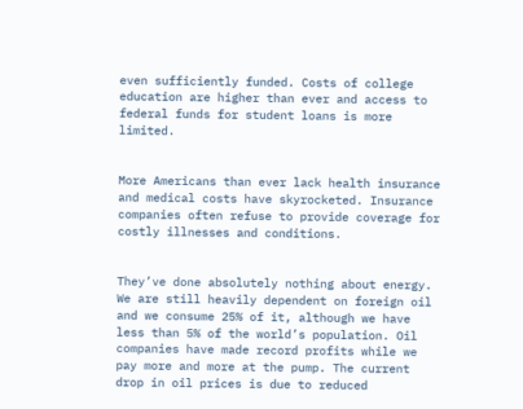even sufficiently funded. Costs of college education are higher than ever and access to federal funds for student loans is more limited.


More Americans than ever lack health insurance and medical costs have skyrocketed. Insurance companies often refuse to provide coverage for costly illnesses and conditions.


They’ve done absolutely nothing about energy. We are still heavily dependent on foreign oil and we consume 25% of it, although we have less than 5% of the world’s population. Oil companies have made record profits while we pay more and more at the pump. The current drop in oil prices is due to reduced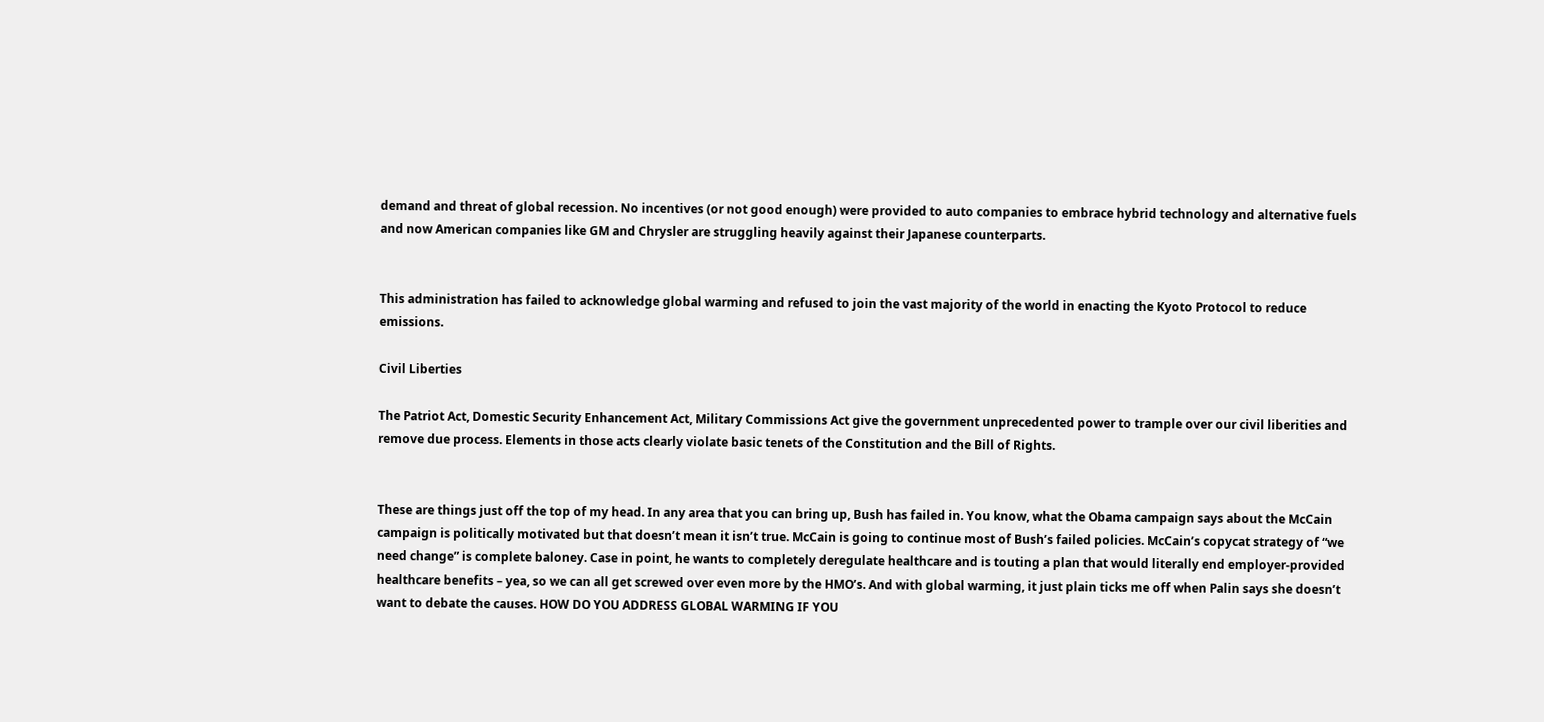demand and threat of global recession. No incentives (or not good enough) were provided to auto companies to embrace hybrid technology and alternative fuels and now American companies like GM and Chrysler are struggling heavily against their Japanese counterparts.


This administration has failed to acknowledge global warming and refused to join the vast majority of the world in enacting the Kyoto Protocol to reduce emissions.

Civil Liberties

The Patriot Act, Domestic Security Enhancement Act, Military Commissions Act give the government unprecedented power to trample over our civil liberities and remove due process. Elements in those acts clearly violate basic tenets of the Constitution and the Bill of Rights.


These are things just off the top of my head. In any area that you can bring up, Bush has failed in. You know, what the Obama campaign says about the McCain campaign is politically motivated but that doesn’t mean it isn’t true. McCain is going to continue most of Bush’s failed policies. McCain’s copycat strategy of “we need change” is complete baloney. Case in point, he wants to completely deregulate healthcare and is touting a plan that would literally end employer-provided healthcare benefits – yea, so we can all get screwed over even more by the HMO’s. And with global warming, it just plain ticks me off when Palin says she doesn’t want to debate the causes. HOW DO YOU ADDRESS GLOBAL WARMING IF YOU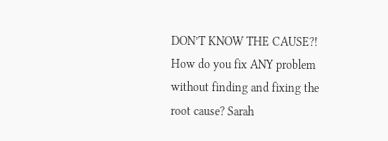DON’T KNOW THE CAUSE?! How do you fix ANY problem without finding and fixing the root cause? Sarah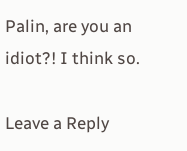Palin, are you an idiot?! I think so.

Leave a Reply